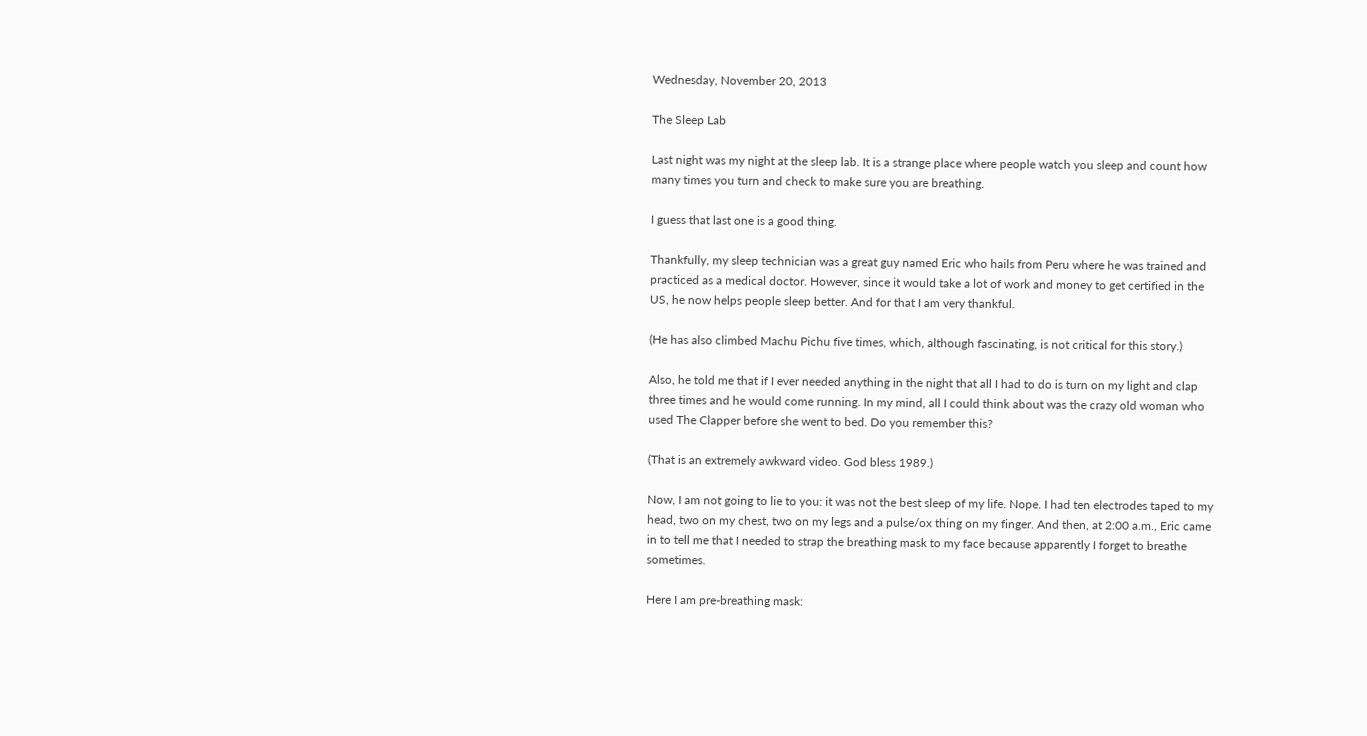Wednesday, November 20, 2013

The Sleep Lab

Last night was my night at the sleep lab. It is a strange place where people watch you sleep and count how many times you turn and check to make sure you are breathing.

I guess that last one is a good thing.

Thankfully, my sleep technician was a great guy named Eric who hails from Peru where he was trained and practiced as a medical doctor. However, since it would take a lot of work and money to get certified in the US, he now helps people sleep better. And for that I am very thankful.

(He has also climbed Machu Pichu five times, which, although fascinating, is not critical for this story.)

Also, he told me that if I ever needed anything in the night that all I had to do is turn on my light and clap three times and he would come running. In my mind, all I could think about was the crazy old woman who used The Clapper before she went to bed. Do you remember this?

(That is an extremely awkward video. God bless 1989.)

Now, I am not going to lie to you: it was not the best sleep of my life. Nope. I had ten electrodes taped to my head, two on my chest, two on my legs and a pulse/ox thing on my finger. And then, at 2:00 a.m., Eric came in to tell me that I needed to strap the breathing mask to my face because apparently I forget to breathe sometimes.

Here I am pre-breathing mask: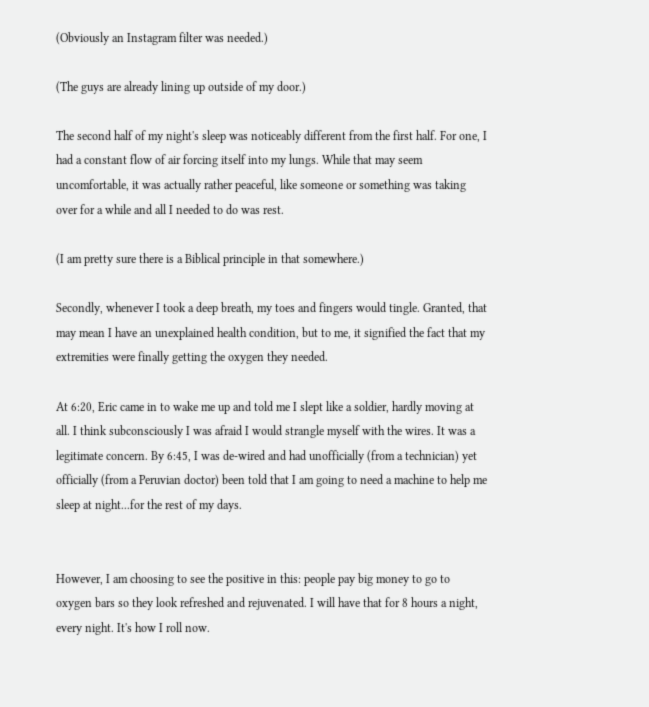(Obviously an Instagram filter was needed.)

(The guys are already lining up outside of my door.)

The second half of my night's sleep was noticeably different from the first half. For one, I had a constant flow of air forcing itself into my lungs. While that may seem uncomfortable, it was actually rather peaceful, like someone or something was taking over for a while and all I needed to do was rest.

(I am pretty sure there is a Biblical principle in that somewhere.)

Secondly, whenever I took a deep breath, my toes and fingers would tingle. Granted, that may mean I have an unexplained health condition, but to me, it signified the fact that my extremities were finally getting the oxygen they needed.

At 6:20, Eric came in to wake me up and told me I slept like a soldier, hardly moving at all. I think subconsciously I was afraid I would strangle myself with the wires. It was a legitimate concern. By 6:45, I was de-wired and had unofficially (from a technician) yet officially (from a Peruvian doctor) been told that I am going to need a machine to help me sleep at night...for the rest of my days.


However, I am choosing to see the positive in this: people pay big money to go to oxygen bars so they look refreshed and rejuvenated. I will have that for 8 hours a night, every night. It's how I roll now.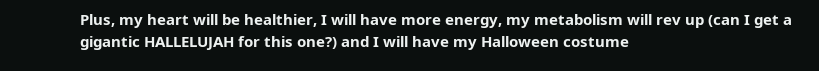Plus, my heart will be healthier, I will have more energy, my metabolism will rev up (can I get a gigantic HALLELUJAH for this one?) and I will have my Halloween costume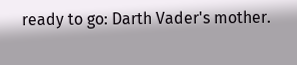ready to go: Darth Vader's mother.